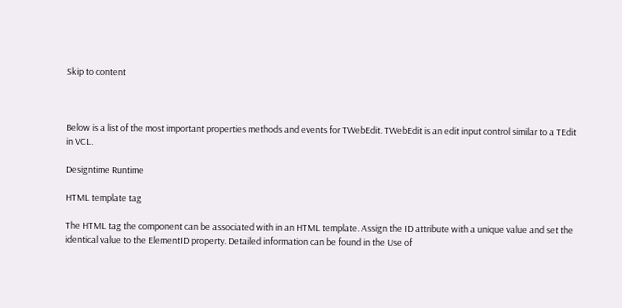Skip to content



Below is a list of the most important properties methods and events for TWebEdit. TWebEdit is an edit input control similar to a TEdit in VCL.

Designtime Runtime

HTML template tag

The HTML tag the component can be associated with in an HTML template. Assign the ID attribute with a unique value and set the identical value to the ElementID property. Detailed information can be found in the Use of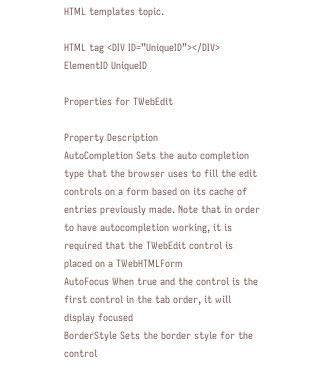HTML templates topic.

HTML tag <DIV ID=”UniqueID”></DIV>
ElementID UniqueID

Properties for TWebEdit

Property Description
AutoCompletion Sets the auto completion type that the browser uses to fill the edit controls on a form based on its cache of entries previously made. Note that in order to have autocompletion working, it is required that the TWebEdit control is placed on a TWebHTMLForm
AutoFocus When true and the control is the first control in the tab order, it will display focused
BorderStyle Sets the border style for the control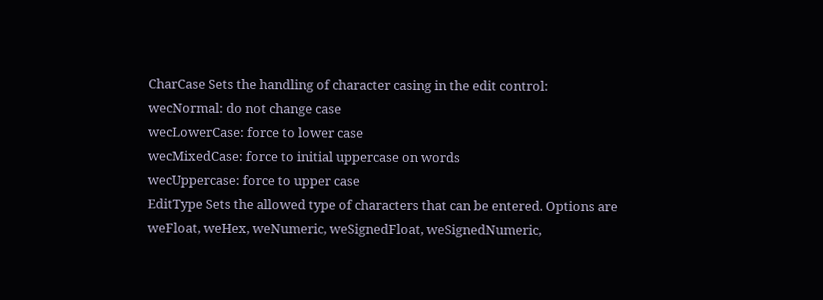CharCase Sets the handling of character casing in the edit control:
wecNormal: do not change case
wecLowerCase: force to lower case
wecMixedCase: force to initial uppercase on words
wecUppercase: force to upper case
EditType Sets the allowed type of characters that can be entered. Options are weFloat, weHex, weNumeric, weSignedFloat, weSignedNumeric,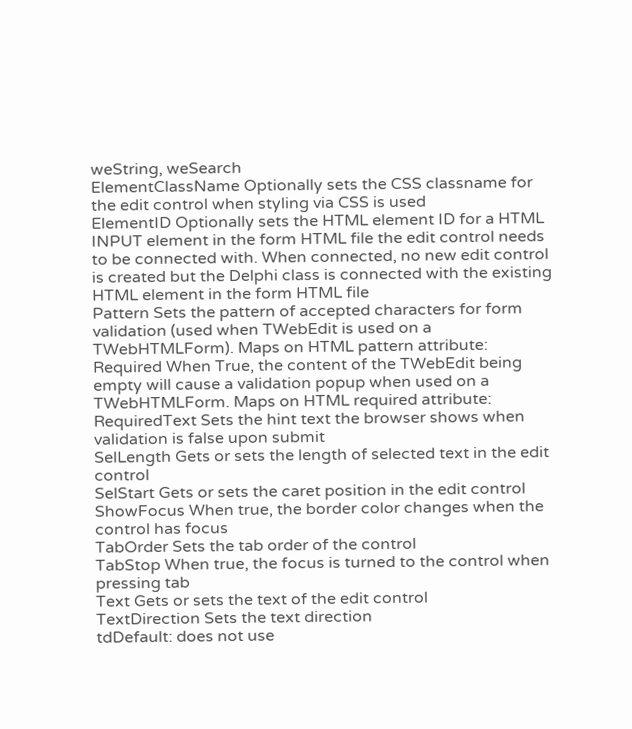weString, weSearch
ElementClassName Optionally sets the CSS classname for the edit control when styling via CSS is used
ElementID Optionally sets the HTML element ID for a HTML INPUT element in the form HTML file the edit control needs to be connected with. When connected, no new edit control is created but the Delphi class is connected with the existing HTML element in the form HTML file
Pattern Sets the pattern of accepted characters for form validation (used when TWebEdit is used on a TWebHTMLForm). Maps on HTML pattern attribute:
Required When True, the content of the TWebEdit being empty will cause a validation popup when used on a TWebHTMLForm. Maps on HTML required attribute:
RequiredText Sets the hint text the browser shows when validation is false upon submit
SelLength Gets or sets the length of selected text in the edit control
SelStart Gets or sets the caret position in the edit control
ShowFocus When true, the border color changes when the control has focus
TabOrder Sets the tab order of the control
TabStop When true, the focus is turned to the control when pressing tab
Text Gets or sets the text of the edit control
TextDirection Sets the text direction
tdDefault: does not use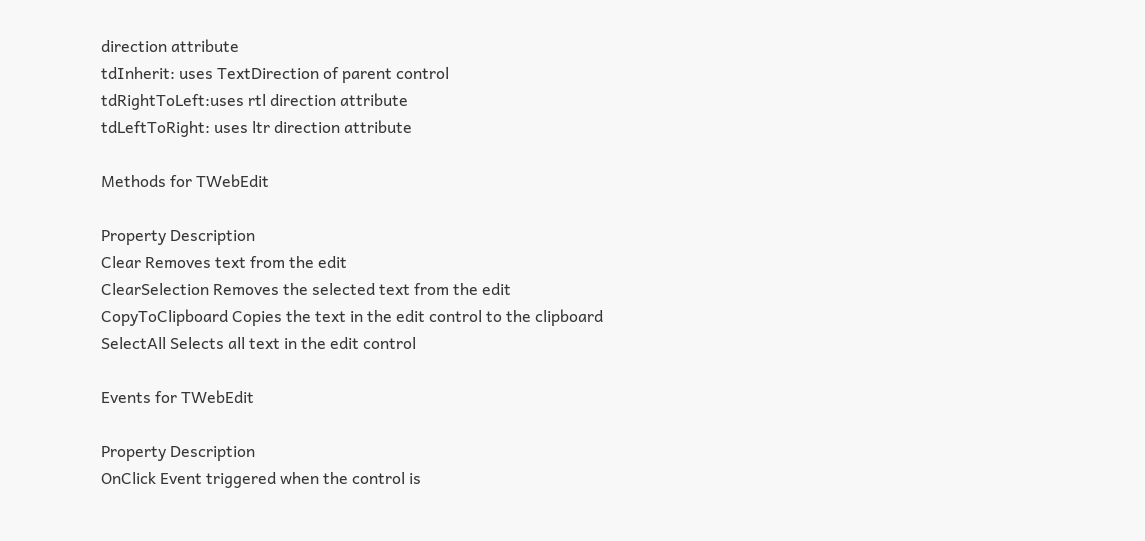direction attribute
tdInherit: uses TextDirection of parent control
tdRightToLeft:uses rtl direction attribute
tdLeftToRight: uses ltr direction attribute

Methods for TWebEdit

Property Description
Clear Removes text from the edit
ClearSelection Removes the selected text from the edit
CopyToClipboard Copies the text in the edit control to the clipboard
SelectAll Selects all text in the edit control

Events for TWebEdit

Property Description
OnClick Event triggered when the control is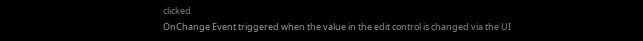clicked
OnChange Event triggered when the value in the edit control is changed via the UI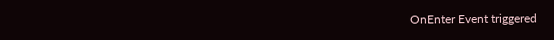OnEnter Event triggered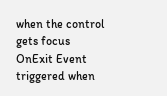when the control gets focus
OnExit Event triggered when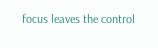focus leaves the control